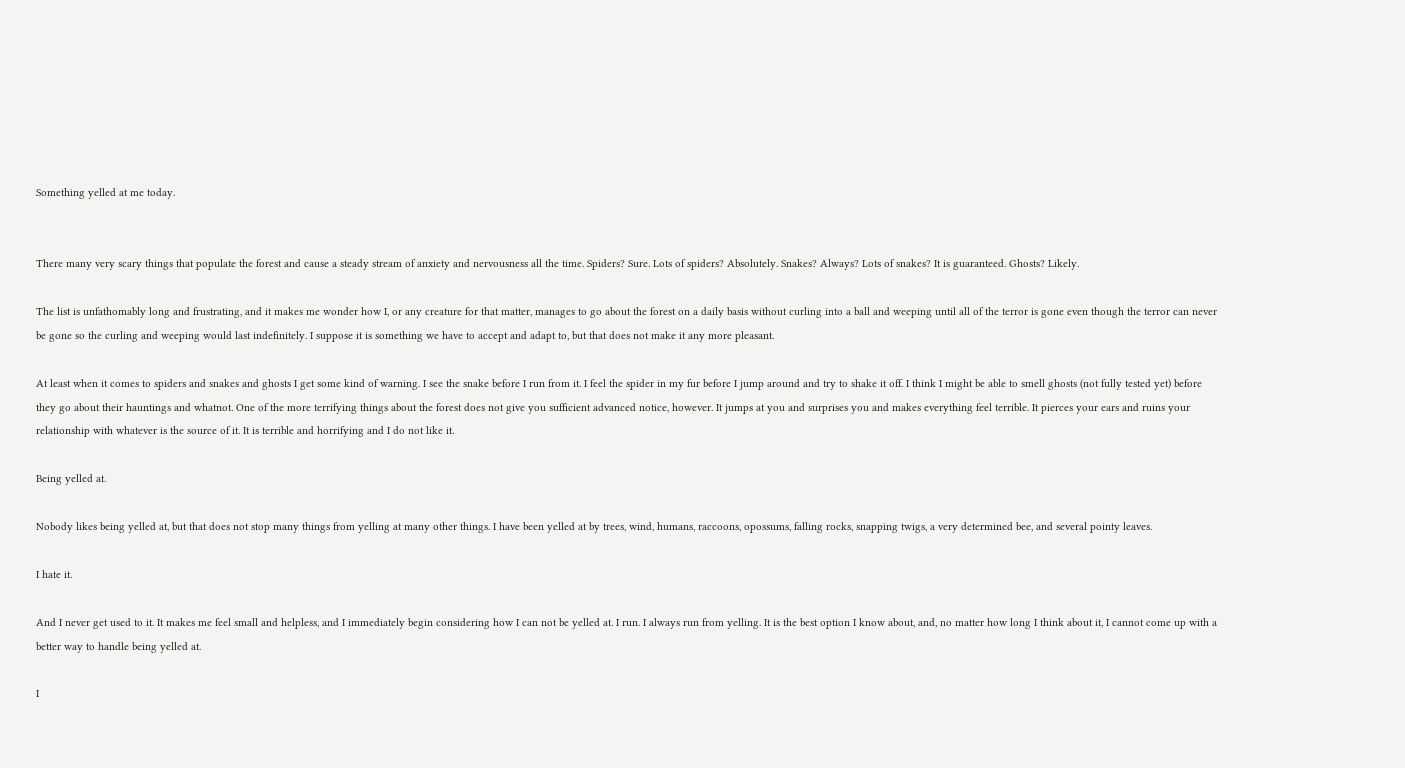Something yelled at me today.


There many very scary things that populate the forest and cause a steady stream of anxiety and nervousness all the time. Spiders? Sure. Lots of spiders? Absolutely. Snakes? Always? Lots of snakes? It is guaranteed. Ghosts? Likely.

The list is unfathomably long and frustrating, and it makes me wonder how I, or any creature for that matter, manages to go about the forest on a daily basis without curling into a ball and weeping until all of the terror is gone even though the terror can never be gone so the curling and weeping would last indefinitely. I suppose it is something we have to accept and adapt to, but that does not make it any more pleasant.

At least when it comes to spiders and snakes and ghosts I get some kind of warning. I see the snake before I run from it. I feel the spider in my fur before I jump around and try to shake it off. I think I might be able to smell ghosts (not fully tested yet) before they go about their hauntings and whatnot. One of the more terrifying things about the forest does not give you sufficient advanced notice, however. It jumps at you and surprises you and makes everything feel terrible. It pierces your ears and ruins your relationship with whatever is the source of it. It is terrible and horrifying and I do not like it.

Being yelled at.

Nobody likes being yelled at, but that does not stop many things from yelling at many other things. I have been yelled at by trees, wind, humans, raccoons, opossums, falling rocks, snapping twigs, a very determined bee, and several pointy leaves.

I hate it.

And I never get used to it. It makes me feel small and helpless, and I immediately begin considering how I can not be yelled at. I run. I always run from yelling. It is the best option I know about, and, no matter how long I think about it, I cannot come up with a better way to handle being yelled at.

I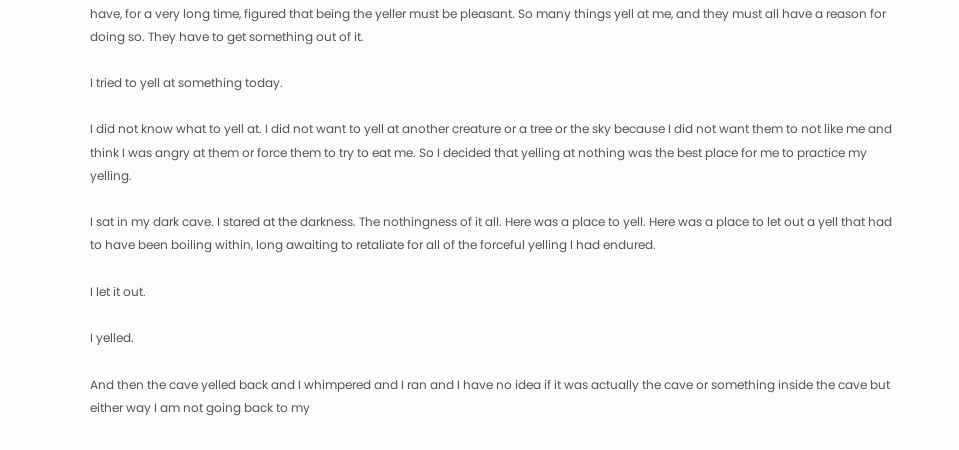have, for a very long time, figured that being the yeller must be pleasant. So many things yell at me, and they must all have a reason for doing so. They have to get something out of it.

I tried to yell at something today.

I did not know what to yell at. I did not want to yell at another creature or a tree or the sky because I did not want them to not like me and think I was angry at them or force them to try to eat me. So I decided that yelling at nothing was the best place for me to practice my yelling.

I sat in my dark cave. I stared at the darkness. The nothingness of it all. Here was a place to yell. Here was a place to let out a yell that had to have been boiling within, long awaiting to retaliate for all of the forceful yelling I had endured.

I let it out.

I yelled.

And then the cave yelled back and I whimpered and I ran and I have no idea if it was actually the cave or something inside the cave but either way I am not going back to my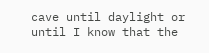cave until daylight or until I know that the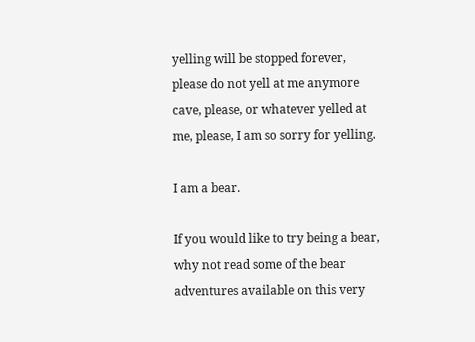yelling will be stopped forever, please do not yell at me anymore cave, please, or whatever yelled at me, please, I am so sorry for yelling.

I am a bear.

If you would like to try being a bear, why not read some of the bear adventures available on this very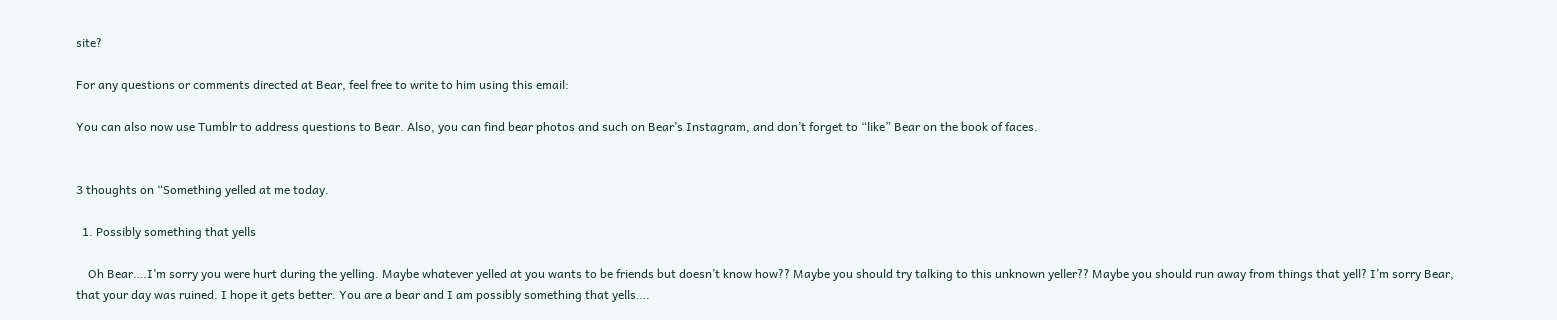site?

For any questions or comments directed at Bear, feel free to write to him using this email:

You can also now use Tumblr to address questions to Bear. Also, you can find bear photos and such on Bear’s Instagram, and don’t forget to “like” Bear on the book of faces.


3 thoughts on “Something yelled at me today.

  1. Possibly something that yells

    Oh Bear….I’m sorry you were hurt during the yelling. Maybe whatever yelled at you wants to be friends but doesn’t know how?? Maybe you should try talking to this unknown yeller?? Maybe you should run away from things that yell? I’m sorry Bear, that your day was ruined. I hope it gets better. You are a bear and I am possibly something that yells….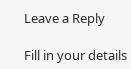Leave a Reply

Fill in your details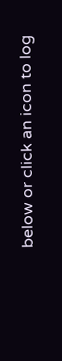below or click an icon to log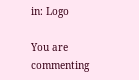in: Logo

You are commenting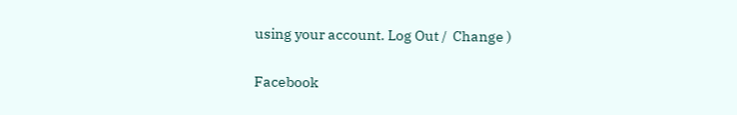using your account. Log Out /  Change )

Facebook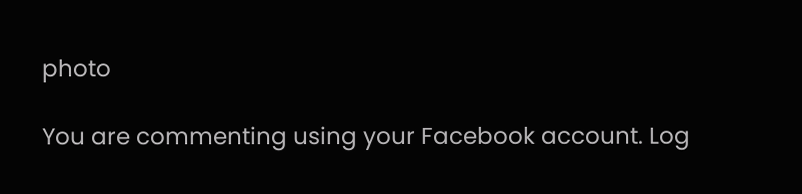photo

You are commenting using your Facebook account. Log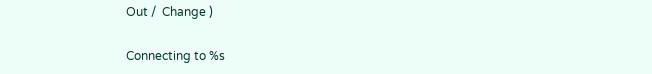Out /  Change )

Connecting to %s